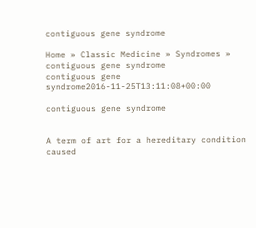contiguous gene syndrome

Home » Classic Medicine » Syndromes » contiguous gene syndrome
contiguous gene syndrome2016-11-25T13:11:08+00:00

contiguous gene syndrome


A term of art for a hereditary condition caused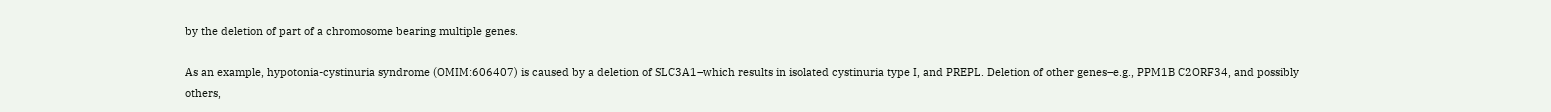by the deletion of part of a chromosome bearing multiple genes.

As an example, hypotonia-cystinuria syndrome (OMIM:606407) is caused by a deletion of SLC3A1–which results in isolated cystinuria type I, and PREPL. Deletion of other genes–e.g., PPM1B C2ORF34, and possibly others,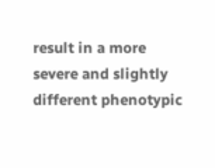result in a more severe and slightly different phenotypic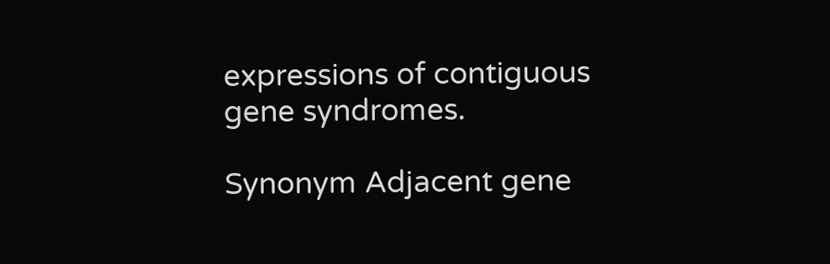expressions of contiguous gene syndromes.

Synonym Adjacent gene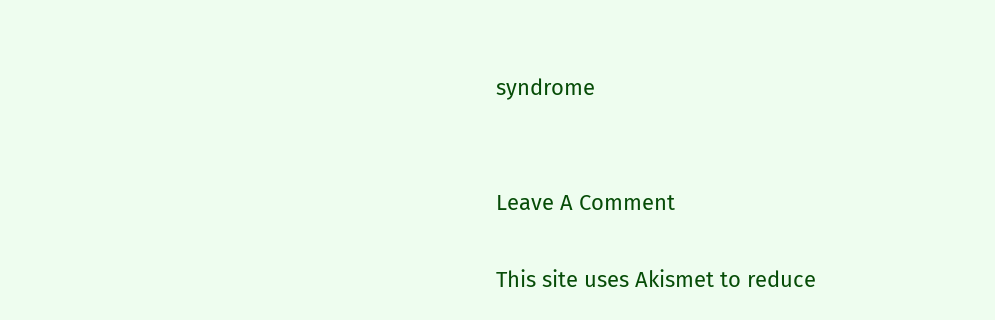syndrome


Leave A Comment

This site uses Akismet to reduce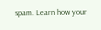spam. Learn how your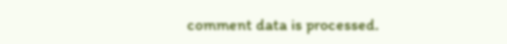comment data is processed.